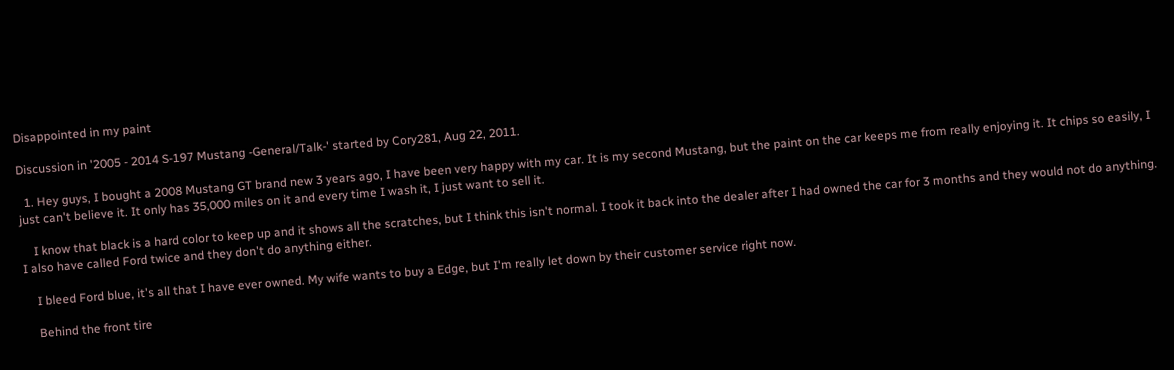Disappointed in my paint

Discussion in '2005 - 2014 S-197 Mustang -General/Talk-' started by Cory281, Aug 22, 2011.

  1. Hey guys, I bought a 2008 Mustang GT brand new 3 years ago, I have been very happy with my car. It is my second Mustang, but the paint on the car keeps me from really enjoying it. It chips so easily, I just can't believe it. It only has 35,000 miles on it and every time I wash it, I just want to sell it.

    I know that black is a hard color to keep up and it shows all the scratches, but I think this isn't normal. I took it back into the dealer after I had owned the car for 3 months and they would not do anything. I also have called Ford twice and they don't do anything either.

    I bleed Ford blue, it's all that I have ever owned. My wife wants to buy a Edge, but I'm really let down by their customer service right now.

    Behind the front tire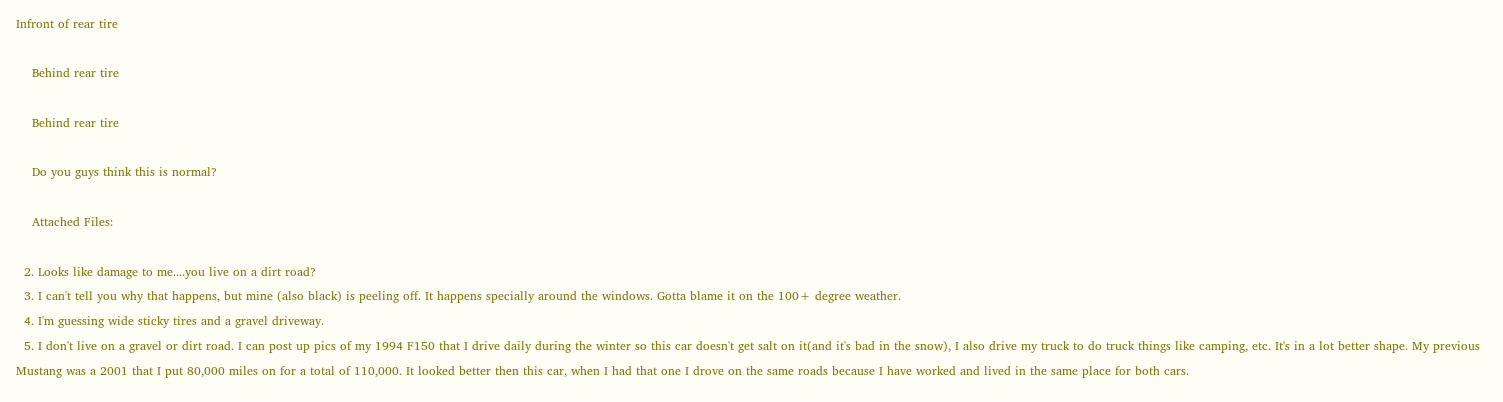Infront of rear tire

    Behind rear tire

    Behind rear tire

    Do you guys think this is normal?

    Attached Files:

  2. Looks like damage to me....you live on a dirt road?
  3. I can't tell you why that happens, but mine (also black) is peeling off. It happens specially around the windows. Gotta blame it on the 100+ degree weather.
  4. I'm guessing wide sticky tires and a gravel driveway.
  5. I don't live on a gravel or dirt road. I can post up pics of my 1994 F150 that I drive daily during the winter so this car doesn't get salt on it(and it's bad in the snow), I also drive my truck to do truck things like camping, etc. It's in a lot better shape. My previous Mustang was a 2001 that I put 80,000 miles on for a total of 110,000. It looked better then this car, when I had that one I drove on the same roads because I have worked and lived in the same place for both cars.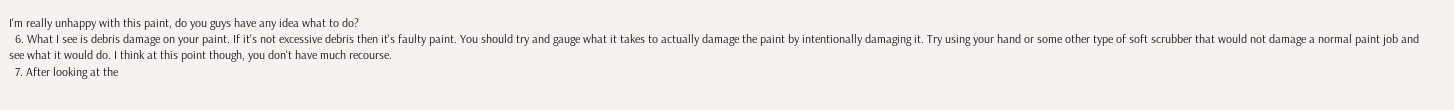I'm really unhappy with this paint, do you guys have any idea what to do?
  6. What I see is debris damage on your paint. If it's not excessive debris then it's faulty paint. You should try and gauge what it takes to actually damage the paint by intentionally damaging it. Try using your hand or some other type of soft scrubber that would not damage a normal paint job and see what it would do. I think at this point though, you don't have much recourse.
  7. After looking at the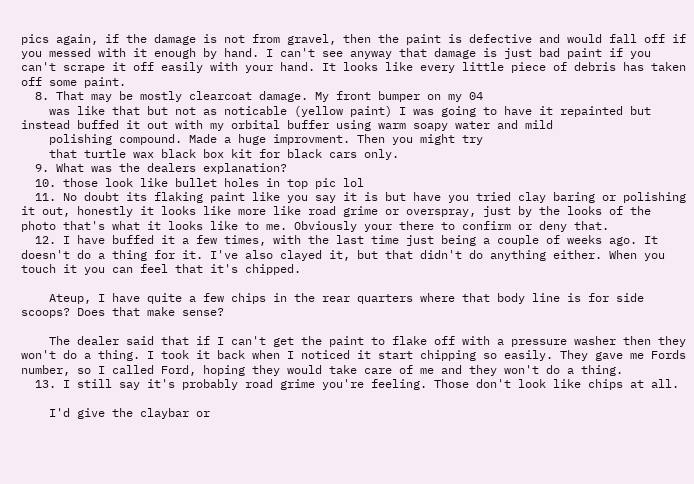pics again, if the damage is not from gravel, then the paint is defective and would fall off if you messed with it enough by hand. I can't see anyway that damage is just bad paint if you can't scrape it off easily with your hand. It looks like every little piece of debris has taken off some paint.
  8. That may be mostly clearcoat damage. My front bumper on my 04
    was like that but not as noticable (yellow paint) I was going to have it repainted but instead buffed it out with my orbital buffer using warm soapy water and mild
    polishing compound. Made a huge improvment. Then you might try
    that turtle wax black box kit for black cars only.
  9. What was the dealers explanation?
  10. those look like bullet holes in top pic lol
  11. No doubt its flaking paint like you say it is but have you tried clay baring or polishing it out, honestly it looks like more like road grime or overspray, just by the looks of the photo that's what it looks like to me. Obviously your there to confirm or deny that.
  12. I have buffed it a few times, with the last time just being a couple of weeks ago. It doesn't do a thing for it. I've also clayed it, but that didn't do anything either. When you touch it you can feel that it's chipped.

    Ateup, I have quite a few chips in the rear quarters where that body line is for side scoops? Does that make sense?

    The dealer said that if I can't get the paint to flake off with a pressure washer then they won't do a thing. I took it back when I noticed it start chipping so easily. They gave me Fords number, so I called Ford, hoping they would take care of me and they won't do a thing.
  13. I still say it's probably road grime you're feeling. Those don't look like chips at all.

    I'd give the claybar or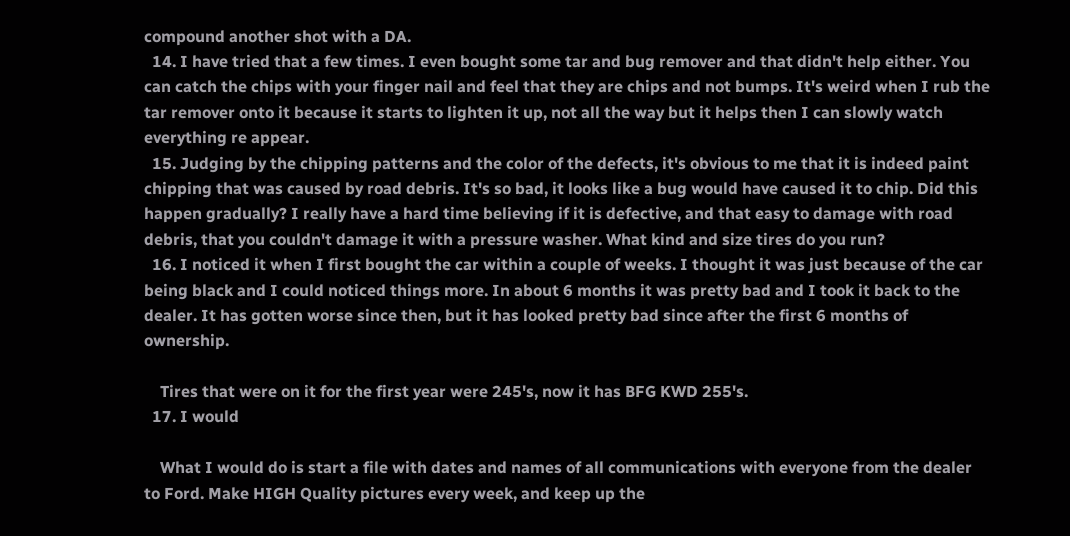compound another shot with a DA.
  14. I have tried that a few times. I even bought some tar and bug remover and that didn't help either. You can catch the chips with your finger nail and feel that they are chips and not bumps. It's weird when I rub the tar remover onto it because it starts to lighten it up, not all the way but it helps then I can slowly watch everything re appear.
  15. Judging by the chipping patterns and the color of the defects, it's obvious to me that it is indeed paint chipping that was caused by road debris. It's so bad, it looks like a bug would have caused it to chip. Did this happen gradually? I really have a hard time believing if it is defective, and that easy to damage with road debris, that you couldn't damage it with a pressure washer. What kind and size tires do you run?
  16. I noticed it when I first bought the car within a couple of weeks. I thought it was just because of the car being black and I could noticed things more. In about 6 months it was pretty bad and I took it back to the dealer. It has gotten worse since then, but it has looked pretty bad since after the first 6 months of ownership.

    Tires that were on it for the first year were 245's, now it has BFG KWD 255's.
  17. I would

    What I would do is start a file with dates and names of all communications with everyone from the dealer to Ford. Make HIGH Quality pictures every week, and keep up the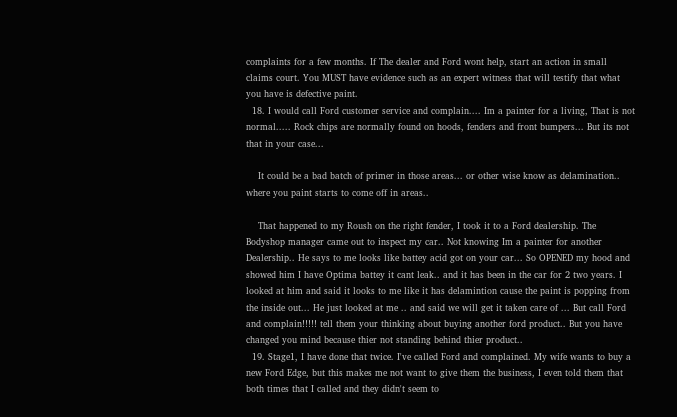complaints for a few months. If The dealer and Ford wont help, start an action in small claims court. You MUST have evidence such as an expert witness that will testify that what you have is defective paint.
  18. I would call Ford customer service and complain.... Im a painter for a living, That is not normal..... Rock chips are normally found on hoods, fenders and front bumpers... But its not that in your case...

    It could be a bad batch of primer in those areas... or other wise know as delamination.. where you paint starts to come off in areas..

    That happened to my Roush on the right fender, I took it to a Ford dealership. The Bodyshop manager came out to inspect my car.. Not knowing Im a painter for another Dealership.. He says to me looks like battey acid got on your car... So OPENED my hood and showed him I have Optima battey it cant leak.. and it has been in the car for 2 two years. I looked at him and said it looks to me like it has delamintion cause the paint is popping from the inside out... He just looked at me .. and said we will get it taken care of ... But call Ford and complain!!!!! tell them your thinking about buying another ford product.. But you have changed you mind because thier not standing behind thier product..
  19. Stage1, I have done that twice. I've called Ford and complained. My wife wants to buy a new Ford Edge, but this makes me not want to give them the business, I even told them that both times that I called and they didn't seem to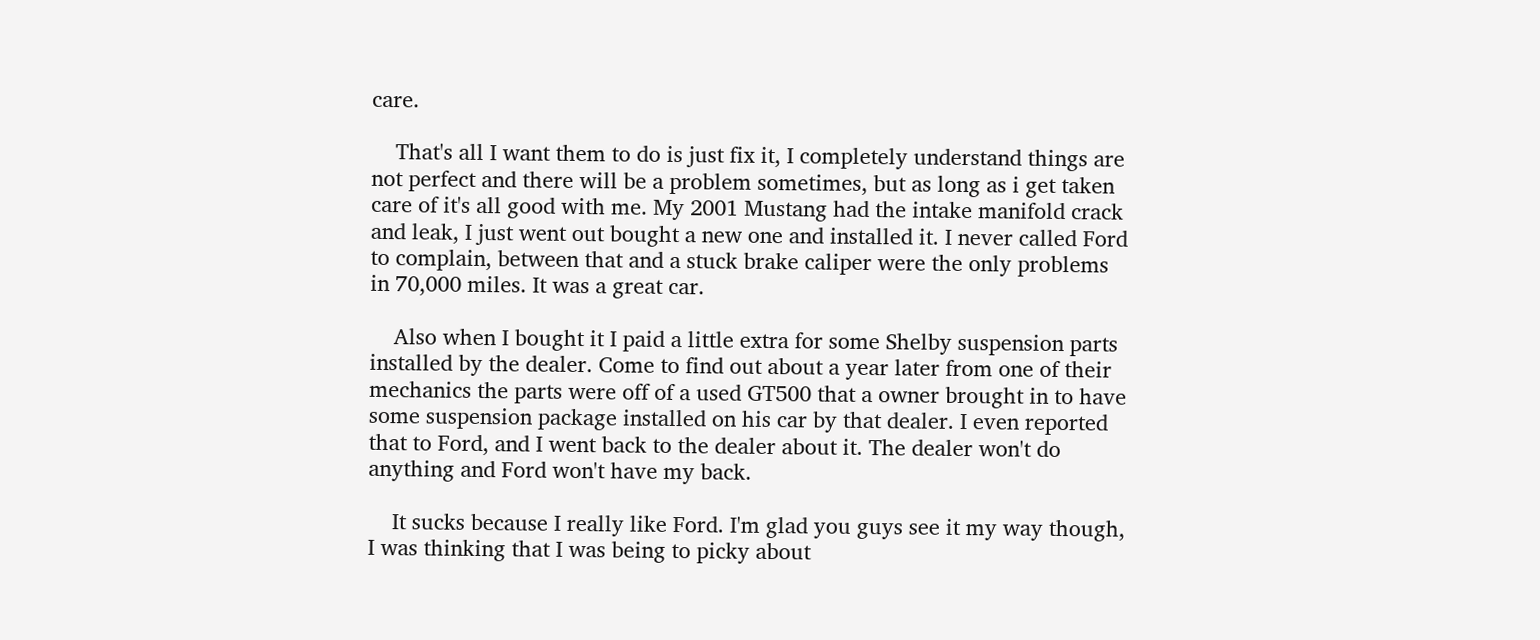care.

    That's all I want them to do is just fix it, I completely understand things are not perfect and there will be a problem sometimes, but as long as i get taken care of it's all good with me. My 2001 Mustang had the intake manifold crack and leak, I just went out bought a new one and installed it. I never called Ford to complain, between that and a stuck brake caliper were the only problems in 70,000 miles. It was a great car.

    Also when I bought it I paid a little extra for some Shelby suspension parts installed by the dealer. Come to find out about a year later from one of their mechanics the parts were off of a used GT500 that a owner brought in to have some suspension package installed on his car by that dealer. I even reported that to Ford, and I went back to the dealer about it. The dealer won't do anything and Ford won't have my back.

    It sucks because I really like Ford. I'm glad you guys see it my way though, I was thinking that I was being to picky about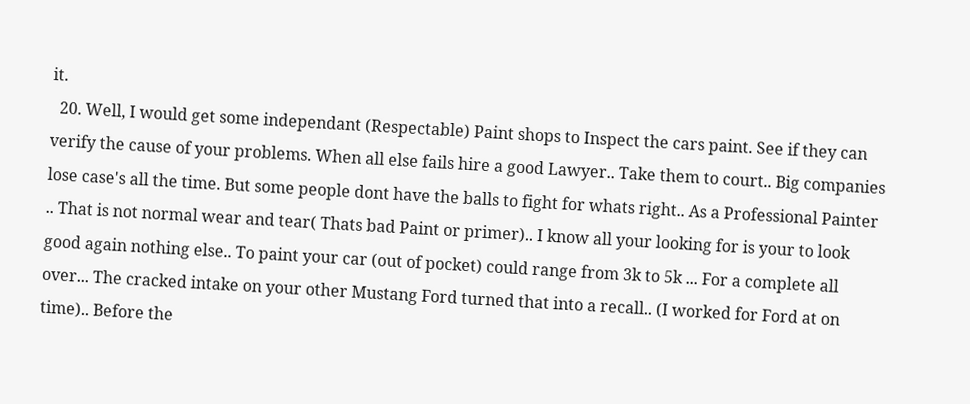it.
  20. Well, I would get some independant (Respectable) Paint shops to Inspect the cars paint. See if they can verify the cause of your problems. When all else fails hire a good Lawyer.. Take them to court.. Big companies lose case's all the time. But some people dont have the balls to fight for whats right.. As a Professional Painter .. That is not normal wear and tear( Thats bad Paint or primer).. I know all your looking for is your to look good again nothing else.. To paint your car (out of pocket) could range from 3k to 5k ... For a complete all over... The cracked intake on your other Mustang Ford turned that into a recall.. (I worked for Ford at on time).. Before the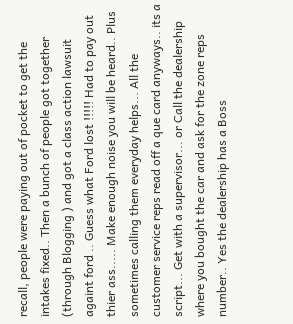recall, people were paying out of pocket to get the intakes fixed.. Then a bunch of people got together (through Blogging ) and got a class action lawsuit againt ford .. Guess what Ford lost !!!!! Had to pay out thier ass..... Make enough noise you will be heard.. Plus sometimes calling them everyday helps... All the customer service reps read off a que card anyways.. its a script... Get with a supervisor... or Call the dealership where you bought the car and ask for the zone reps number.. Yes the dealership has a Boss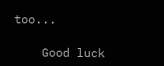too...

    Good luck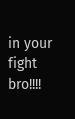in your fight bro!!!!